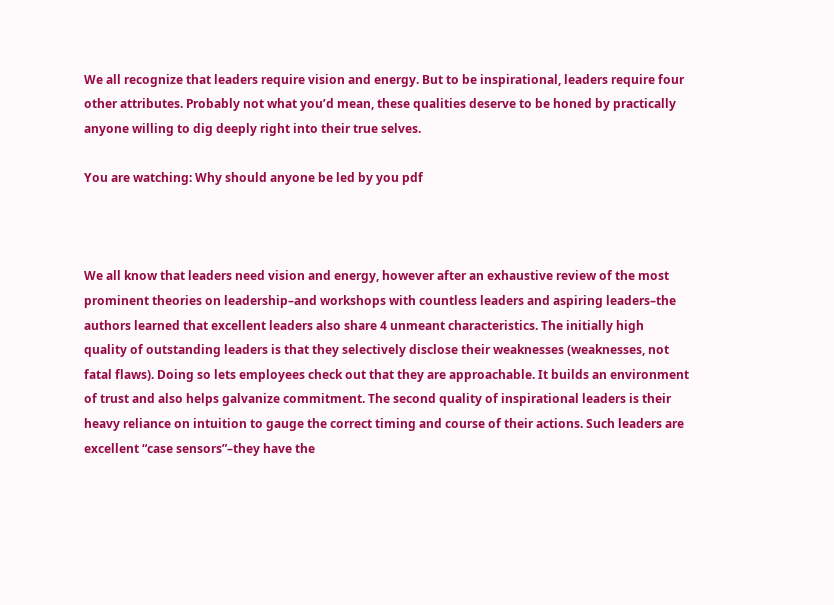We all recognize that leaders require vision and energy. But to be inspirational, leaders require four other attributes. Probably not what you’d mean, these qualities deserve to be honed by practically anyone willing to dig deeply right into their true selves.

You are watching: Why should anyone be led by you pdf



We all know that leaders need vision and energy, however after an exhaustive review of the most prominent theories on leadership–and workshops with countless leaders and aspiring leaders–the authors learned that excellent leaders also share 4 unmeant characteristics. The initially high quality of outstanding leaders is that they selectively disclose their weaknesses (weaknesses, not fatal flaws). Doing so lets employees check out that they are approachable. It builds an environment of trust and also helps galvanize commitment. The second quality of inspirational leaders is their heavy reliance on intuition to gauge the correct timing and course of their actions. Such leaders are excellent “case sensors”–they have the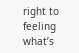right to feeling what’s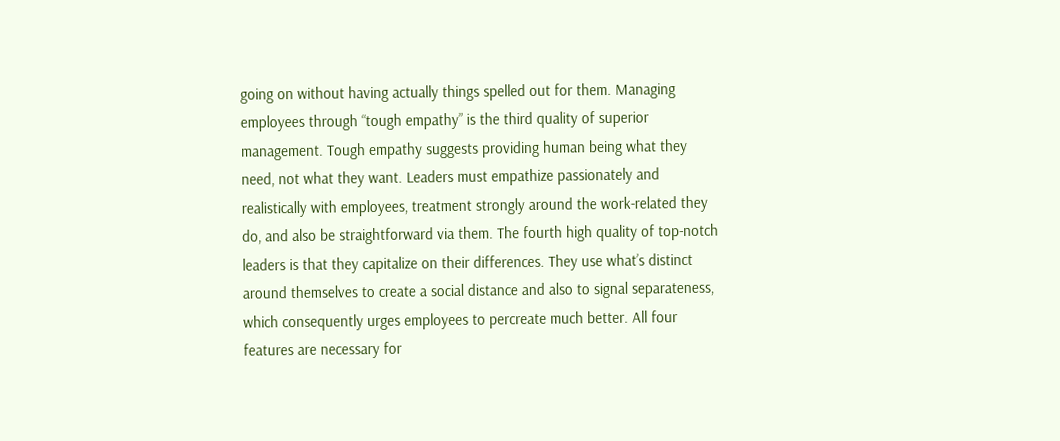going on without having actually things spelled out for them. Managing employees through “tough empathy” is the third quality of superior management. Tough empathy suggests providing human being what they need, not what they want. Leaders must empathize passionately and realistically with employees, treatment strongly around the work-related they do, and also be straightforward via them. The fourth high quality of top-notch leaders is that they capitalize on their differences. They use what’s distinct around themselves to create a social distance and also to signal separateness, which consequently urges employees to percreate much better. All four features are necessary for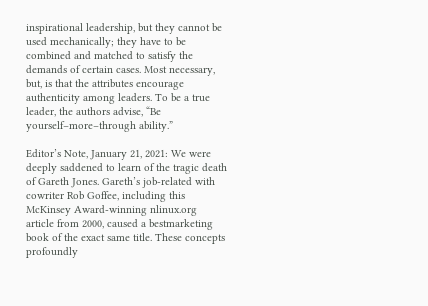inspirational leadership, but they cannot be used mechanically; they have to be combined and matched to satisfy the demands of certain cases. Most necessary, but, is that the attributes encourage authenticity among leaders. To be a true leader, the authors advise, “Be yourself–more–through ability.”

Editor’s Note, January 21, 2021: We were deeply saddened to learn of the tragic death of Gareth Jones. Gareth’s job-related with cowriter Rob Goffee, including this McKinsey Award-winning nlinux.org article from 2000, caused a bestmarketing book of the exact same title. These concepts profoundly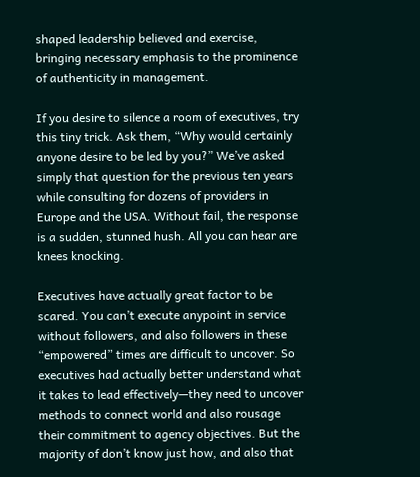shaped leadership believed and exercise, bringing necessary emphasis to the prominence of authenticity in management.

If you desire to silence a room of executives, try this tiny trick. Ask them, “Why would certainly anyone desire to be led by you?” We’ve asked simply that question for the previous ten years while consulting for dozens of providers in Europe and the USA. Without fail, the response is a sudden, stunned hush. All you can hear are knees knocking.

Executives have actually great factor to be scared. You can’t execute anypoint in service without followers, and also followers in these “empowered” times are difficult to uncover. So executives had actually better understand what it takes to lead effectively—they need to uncover methods to connect world and also rousage their commitment to agency objectives. But the majority of don’t know just how, and also that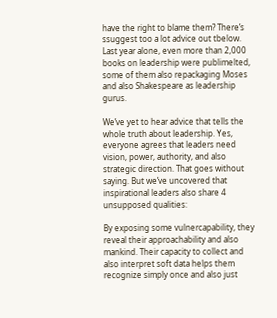have the right to blame them? There’s ssuggest too a lot advice out tbelow. Last year alone, even more than 2,000 books on leadership were publimelted, some of them also repackaging Moses and also Shakespeare as leadership gurus.

We’ve yet to hear advice that tells the whole truth about leadership. Yes, everyone agrees that leaders need vision, power, authority, and also strategic direction. That goes without saying. But we’ve uncovered that inspirational leaders also share 4 unsupposed qualities:

By exposing some vulnercapability, they reveal their approachability and also mankind. Their capacity to collect and also interpret soft data helps them recognize simply once and also just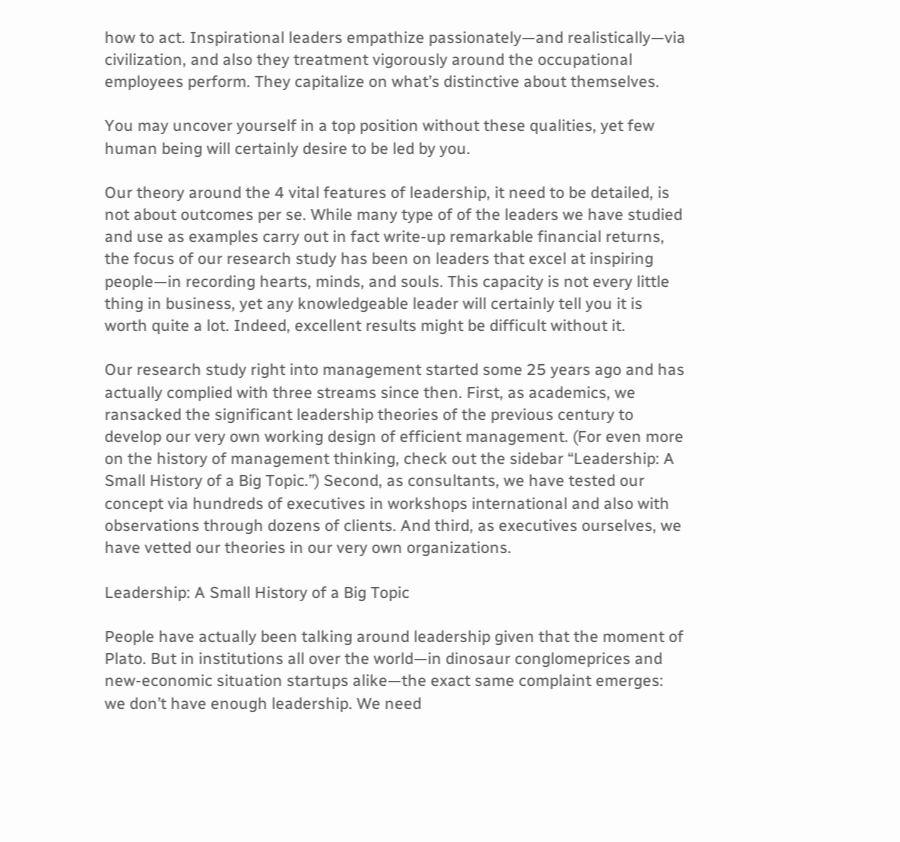how to act. Inspirational leaders empathize passionately—and realistically—via civilization, and also they treatment vigorously around the occupational employees perform. They capitalize on what’s distinctive about themselves.

You may uncover yourself in a top position without these qualities, yet few human being will certainly desire to be led by you.

Our theory around the 4 vital features of leadership, it need to be detailed, is not about outcomes per se. While many type of of the leaders we have studied and use as examples carry out in fact write-up remarkable financial returns, the focus of our research study has been on leaders that excel at inspiring people—in recording hearts, minds, and souls. This capacity is not every little thing in business, yet any knowledgeable leader will certainly tell you it is worth quite a lot. Indeed, excellent results might be difficult without it.

Our research study right into management started some 25 years ago and has actually complied with three streams since then. First, as academics, we ransacked the significant leadership theories of the previous century to develop our very own working design of efficient management. (For even more on the history of management thinking, check out the sidebar “Leadership: A Small History of a Big Topic.”) Second, as consultants, we have tested our concept via hundreds of executives in workshops international and also with observations through dozens of clients. And third, as executives ourselves, we have vetted our theories in our very own organizations.

Leadership: A Small History of a Big Topic

People have actually been talking around leadership given that the moment of Plato. But in institutions all over the world—in dinosaur conglomeprices and new-economic situation startups alike—the exact same complaint emerges: we don’t have enough leadership. We need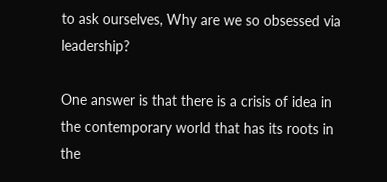to ask ourselves, Why are we so obsessed via leadership?

One answer is that there is a crisis of idea in the contemporary world that has its roots in the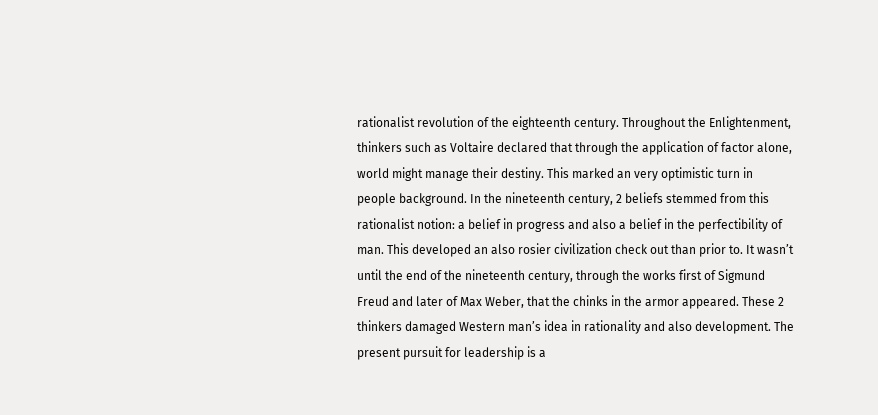rationalist revolution of the eighteenth century. Throughout the Enlightenment, thinkers such as Voltaire declared that through the application of factor alone, world might manage their destiny. This marked an very optimistic turn in people background. In the nineteenth century, 2 beliefs stemmed from this rationalist notion: a belief in progress and also a belief in the perfectibility of man. This developed an also rosier civilization check out than prior to. It wasn’t until the end of the nineteenth century, through the works first of Sigmund Freud and later of Max Weber, that the chinks in the armor appeared. These 2 thinkers damaged Western man’s idea in rationality and also development. The present pursuit for leadership is a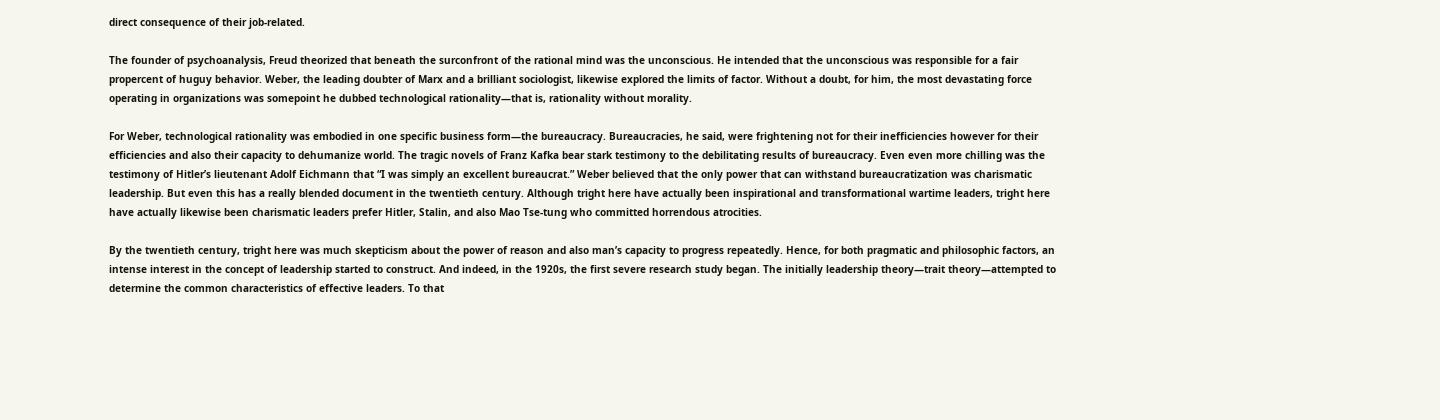direct consequence of their job-related.

The founder of psychoanalysis, Freud theorized that beneath the surconfront of the rational mind was the unconscious. He intended that the unconscious was responsible for a fair propercent of huguy behavior. Weber, the leading doubter of Marx and a brilliant sociologist, likewise explored the limits of factor. Without a doubt, for him, the most devastating force operating in organizations was somepoint he dubbed technological rationality—that is, rationality without morality.

For Weber, technological rationality was embodied in one specific business form—the bureaucracy. Bureaucracies, he said, were frightening not for their inefficiencies however for their efficiencies and also their capacity to dehumanize world. The tragic novels of Franz Kafka bear stark testimony to the debilitating results of bureaucracy. Even even more chilling was the testimony of Hitler’s lieutenant Adolf Eichmann that “I was simply an excellent bureaucrat.” Weber believed that the only power that can withstand bureaucratization was charismatic leadership. But even this has a really blended document in the twentieth century. Although tright here have actually been inspirational and transformational wartime leaders, tright here have actually likewise been charismatic leaders prefer Hitler, Stalin, and also Mao Tse-tung who committed horrendous atrocities.

By the twentieth century, tright here was much skepticism about the power of reason and also man’s capacity to progress repeatedly. Hence, for both pragmatic and philosophic factors, an intense interest in the concept of leadership started to construct. And indeed, in the 1920s, the first severe research study began. The initially leadership theory—trait theory—attempted to determine the common characteristics of effective leaders. To that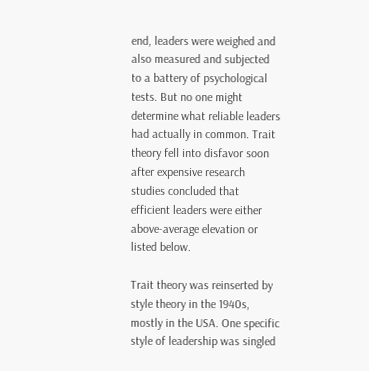end, leaders were weighed and also measured and subjected to a battery of psychological tests. But no one might determine what reliable leaders had actually in common. Trait theory fell into disfavor soon after expensive research studies concluded that efficient leaders were either above-average elevation or listed below.

Trait theory was reinserted by style theory in the 1940s, mostly in the USA. One specific style of leadership was singled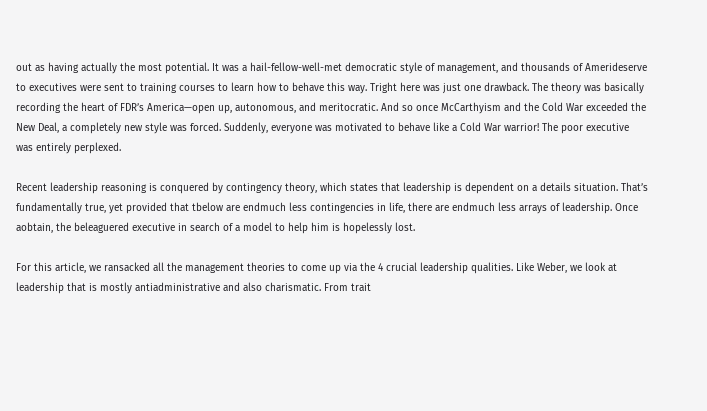out as having actually the most potential. It was a hail-fellow-well-met democratic style of management, and thousands of Amerideserve to executives were sent to training courses to learn how to behave this way. Tright here was just one drawback. The theory was basically recording the heart of FDR’s America—open up, autonomous, and meritocratic. And so once McCarthyism and the Cold War exceeded the New Deal, a completely new style was forced. Suddenly, everyone was motivated to behave like a Cold War warrior! The poor executive was entirely perplexed.

Recent leadership reasoning is conquered by contingency theory, which states that leadership is dependent on a details situation. That’s fundamentally true, yet provided that tbelow are endmuch less contingencies in life, there are endmuch less arrays of leadership. Once aobtain, the beleaguered executive in search of a model to help him is hopelessly lost.

For this article, we ransacked all the management theories to come up via the 4 crucial leadership qualities. Like Weber, we look at leadership that is mostly antiadministrative and also charismatic. From trait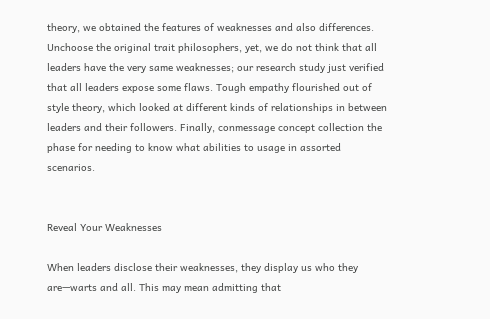theory, we obtained the features of weaknesses and also differences. Unchoose the original trait philosophers, yet, we do not think that all leaders have the very same weaknesses; our research study just verified that all leaders expose some flaws. Tough empathy flourished out of style theory, which looked at different kinds of relationships in between leaders and their followers. Finally, conmessage concept collection the phase for needing to know what abilities to usage in assorted scenarios.


Reveal Your Weaknesses

When leaders disclose their weaknesses, they display us who they are—warts and all. This may mean admitting that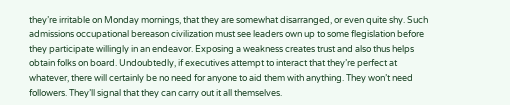they’re irritable on Monday mornings, that they are somewhat disarranged, or even quite shy. Such admissions occupational bereason civilization must see leaders own up to some flegislation before they participate willingly in an endeavor. Exposing a weakness creates trust and also thus helps obtain folks on board. Undoubtedly, if executives attempt to interact that they’re perfect at whatever, there will certainly be no need for anyone to aid them with anything. They won’t need followers. They’ll signal that they can carry out it all themselves.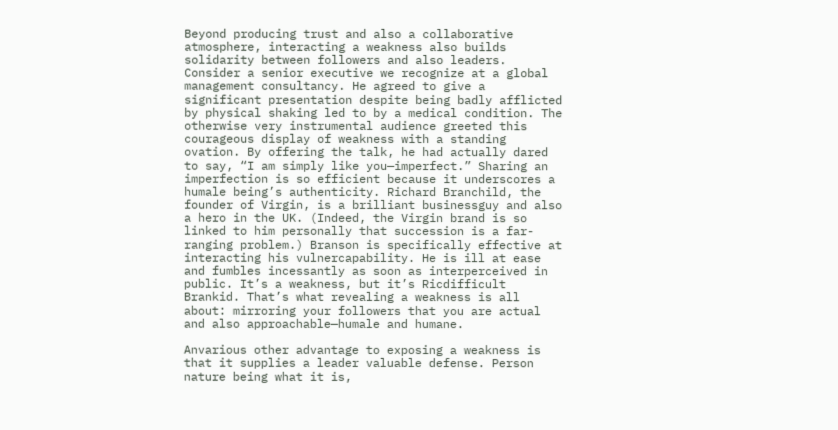Beyond producing trust and also a collaborative atmosphere, interacting a weakness also builds solidarity between followers and also leaders. Consider a senior executive we recognize at a global management consultancy. He agreed to give a significant presentation despite being badly afflicted by physical shaking led to by a medical condition. The otherwise very instrumental audience greeted this courageous display of weakness with a standing ovation. By offering the talk, he had actually dared to say, “I am simply like you—imperfect.” Sharing an imperfection is so efficient because it underscores a humale being’s authenticity. Richard Branchild, the founder of Virgin, is a brilliant businessguy and also a hero in the UK. (Indeed, the Virgin brand is so linked to him personally that succession is a far-ranging problem.) Branson is specifically effective at interacting his vulnercapability. He is ill at ease and fumbles incessantly as soon as interperceived in public. It’s a weakness, but it’s Ricdifficult Brankid. That’s what revealing a weakness is all about: mirroring your followers that you are actual and also approachable—humale and humane.

Anvarious other advantage to exposing a weakness is that it supplies a leader valuable defense. Person nature being what it is,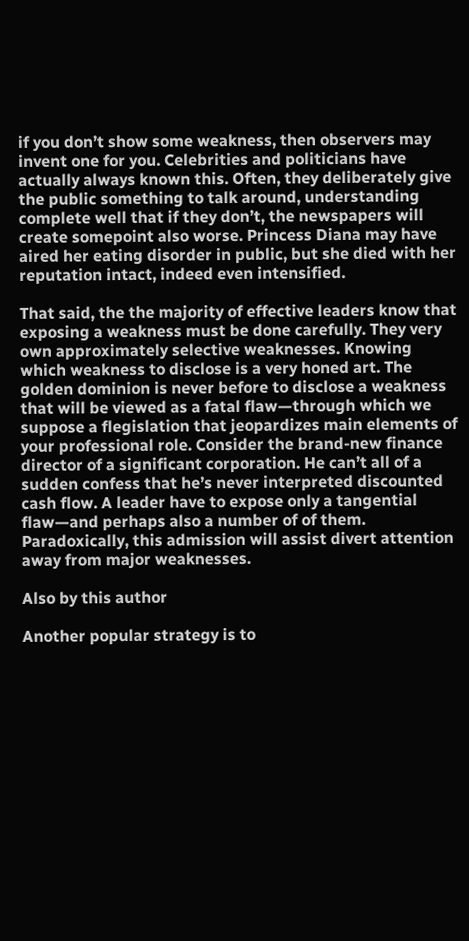if you don’t show some weakness, then observers may invent one for you. Celebrities and politicians have actually always known this. Often, they deliberately give the public something to talk around, understanding complete well that if they don’t, the newspapers will create somepoint also worse. Princess Diana may have aired her eating disorder in public, but she died with her reputation intact, indeed even intensified.

That said, the the majority of effective leaders know that exposing a weakness must be done carefully. They very own approximately selective weaknesses. Knowing which weakness to disclose is a very honed art. The golden dominion is never before to disclose a weakness that will be viewed as a fatal flaw—through which we suppose a flegislation that jeopardizes main elements of your professional role. Consider the brand-new finance director of a significant corporation. He can’t all of a sudden confess that he’s never interpreted discounted cash flow. A leader have to expose only a tangential flaw—and perhaps also a number of of them. Paradoxically, this admission will assist divert attention away from major weaknesses.

Also by this author

Another popular strategy is to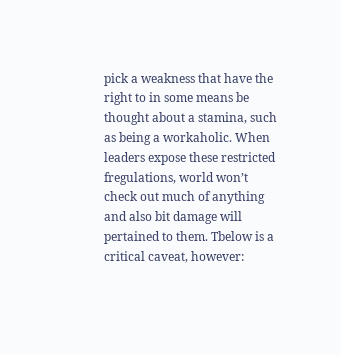pick a weakness that have the right to in some means be thought about a stamina, such as being a workaholic. When leaders expose these restricted fregulations, world won’t check out much of anything and also bit damage will pertained to them. Tbelow is a critical caveat, however: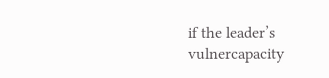if the leader’s vulnercapacity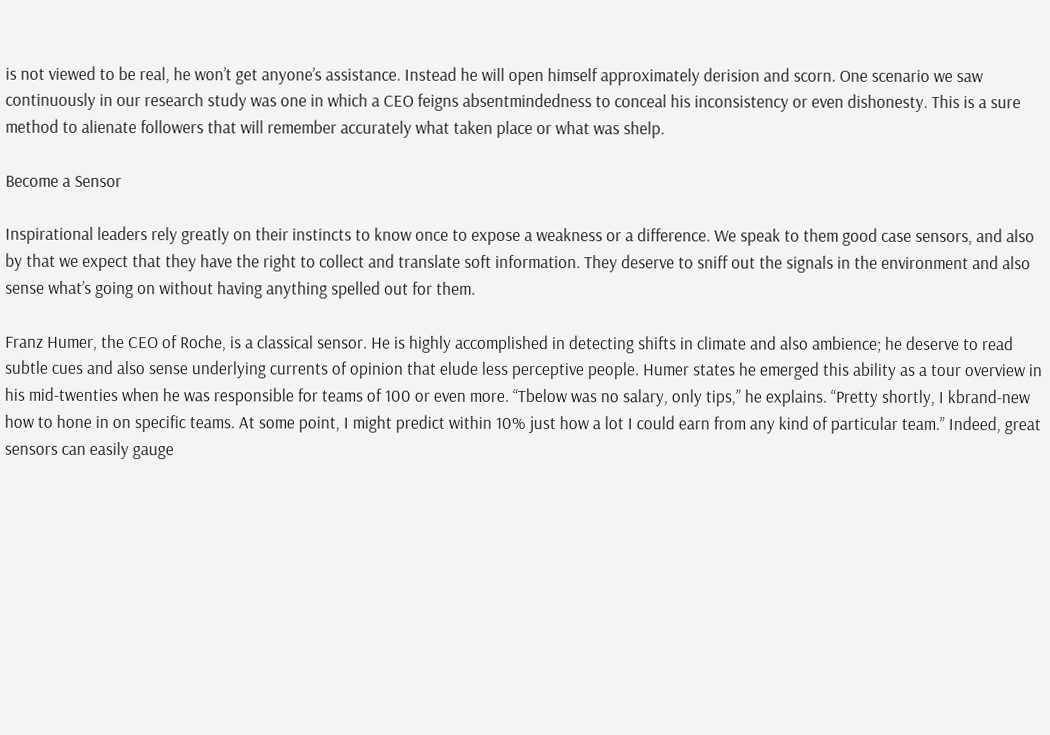is not viewed to be real, he won’t get anyone’s assistance. Instead he will open himself approximately derision and scorn. One scenario we saw continuously in our research study was one in which a CEO feigns absentmindedness to conceal his inconsistency or even dishonesty. This is a sure method to alienate followers that will remember accurately what taken place or what was shelp.

Become a Sensor

Inspirational leaders rely greatly on their instincts to know once to expose a weakness or a difference. We speak to them good case sensors, and also by that we expect that they have the right to collect and translate soft information. They deserve to sniff out the signals in the environment and also sense what’s going on without having anything spelled out for them.

Franz Humer, the CEO of Roche, is a classical sensor. He is highly accomplished in detecting shifts in climate and also ambience; he deserve to read subtle cues and also sense underlying currents of opinion that elude less perceptive people. Humer states he emerged this ability as a tour overview in his mid-twenties when he was responsible for teams of 100 or even more. “Tbelow was no salary, only tips,” he explains. “Pretty shortly, I kbrand-new how to hone in on specific teams. At some point, I might predict within 10% just how a lot I could earn from any kind of particular team.” Indeed, great sensors can easily gauge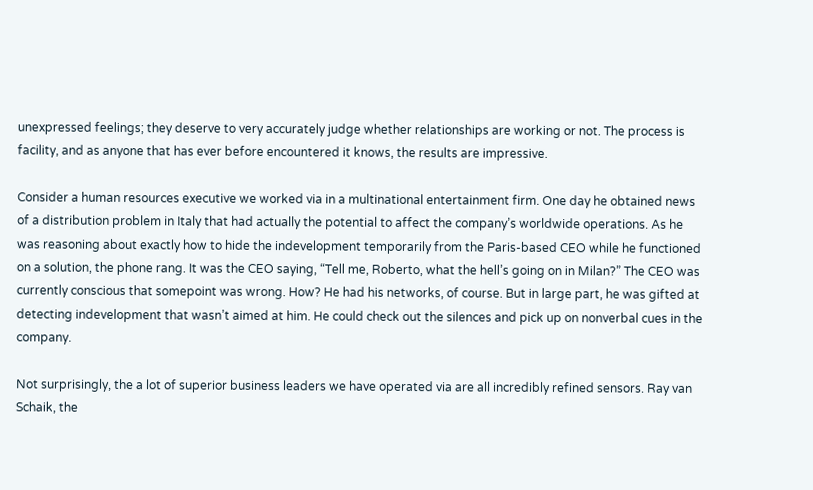unexpressed feelings; they deserve to very accurately judge whether relationships are working or not. The process is facility, and as anyone that has ever before encountered it knows, the results are impressive.

Consider a human resources executive we worked via in a multinational entertainment firm. One day he obtained news of a distribution problem in Italy that had actually the potential to affect the company’s worldwide operations. As he was reasoning about exactly how to hide the indevelopment temporarily from the Paris-based CEO while he functioned on a solution, the phone rang. It was the CEO saying, “Tell me, Roberto, what the hell’s going on in Milan?” The CEO was currently conscious that somepoint was wrong. How? He had his networks, of course. But in large part, he was gifted at detecting indevelopment that wasn’t aimed at him. He could check out the silences and pick up on nonverbal cues in the company.

Not surprisingly, the a lot of superior business leaders we have operated via are all incredibly refined sensors. Ray van Schaik, the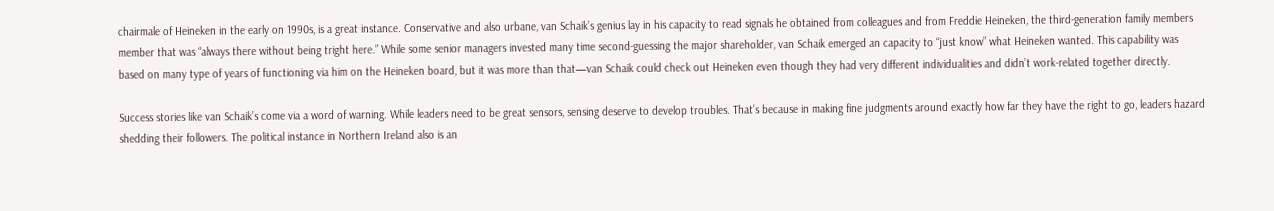chairmale of Heineken in the early on 1990s, is a great instance. Conservative and also urbane, van Schaik’s genius lay in his capacity to read signals he obtained from colleagues and from Freddie Heineken, the third-generation family members member that was “always there without being tright here.” While some senior managers invested many time second-guessing the major shareholder, van Schaik emerged an capacity to “just know” what Heineken wanted. This capability was based on many type of years of functioning via him on the Heineken board, but it was more than that—van Schaik could check out Heineken even though they had very different individualities and didn’t work-related together directly.

Success stories like van Schaik’s come via a word of warning. While leaders need to be great sensors, sensing deserve to develop troubles. That’s because in making fine judgments around exactly how far they have the right to go, leaders hazard shedding their followers. The political instance in Northern Ireland also is an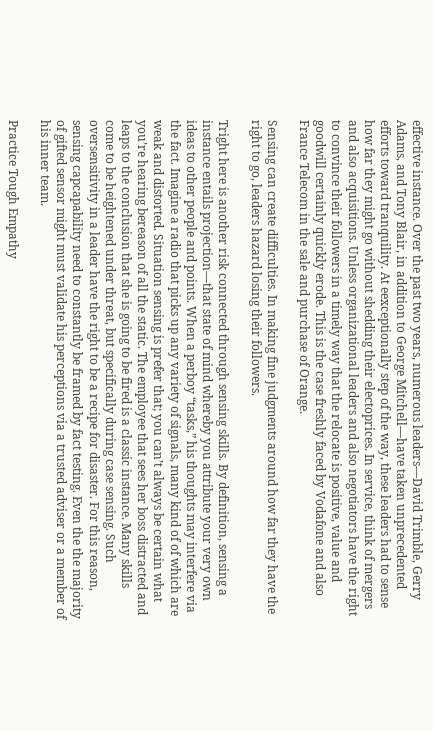effective instance. Over the past two years, numerous leaders—David Trimble, Gerry Adams, and Tony Blair, in addition to George Mitchell—have taken unprecedented efforts toward tranquility. At eexceptionally step of the way, these leaders had to sense how far they might go without shedding their electoprices. In service, think of mergers and also acquisitions. Unless organizational leaders and also negotiators have the right to convince their followers in a timely way that the relocate is positive, value and goodwill certainly quickly erode. This is the case freshly faced by Vodafone and also France Telecom in the sale and purchase of Orange.

Sensing can create difficulties. In making fine judgments around how far they have the right to go, leaders hazard losing their followers.

Tright here is another risk connected through sensing skills. By definition, sensing a instance entails projection—that state of mind whereby you attribute your very own ideas to other people and points. When a perboy “tasks,” his thoughts may interfere via the fact. Imagine a radio that picks up any variety of signals, many kind of of which are weak and distorted. Situation sensing is prefer that; you can’t always be certain what you’re hearing bereason of all the static. The employee that sees her boss distracted and leaps to the conclusion that she is going to be fired is a classic instance. Many skills come to be heightened under threat, but specifically during case sensing. Such oversensitivity in a leader have the right to be a recipe for disaster. For this reason, sensing capcapability need to constantly be framed by fact testing. Even the the majority of gifted sensor might must validate his perceptions via a trusted adviser or a member of his inner team.

Practice Tough Empathy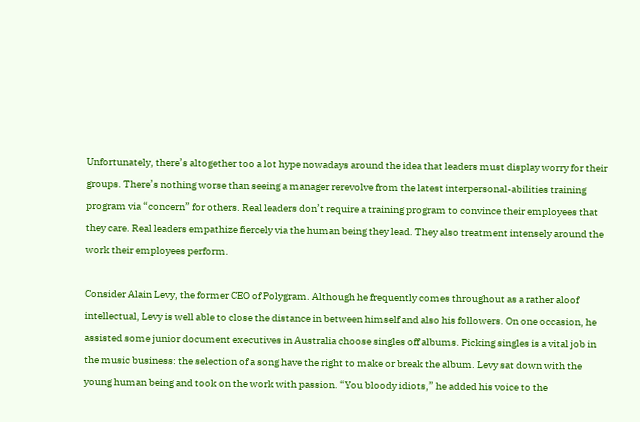Unfortunately, there’s altogether too a lot hype nowadays around the idea that leaders must display worry for their groups. There’s nothing worse than seeing a manager rerevolve from the latest interpersonal-abilities training program via “concern” for others. Real leaders don’t require a training program to convince their employees that they care. Real leaders empathize fiercely via the human being they lead. They also treatment intensely around the work their employees perform.

Consider Alain Levy, the former CEO of Polygram. Although he frequently comes throughout as a rather aloof intellectual, Levy is well able to close the distance in between himself and also his followers. On one occasion, he assisted some junior document executives in Australia choose singles off albums. Picking singles is a vital job in the music business: the selection of a song have the right to make or break the album. Levy sat down with the young human being and took on the work with passion. “You bloody idiots,” he added his voice to the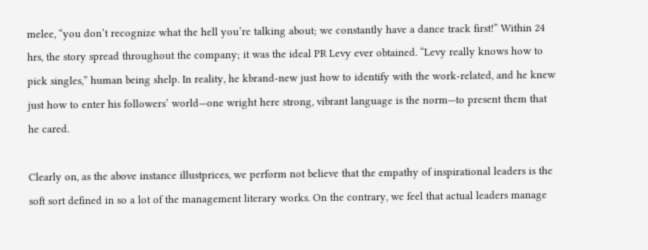melee, “you don’t recognize what the hell you’re talking about; we constantly have a dance track first!” Within 24 hrs, the story spread throughout the company; it was the ideal PR Levy ever obtained. “Levy really knows how to pick singles,” human being shelp. In reality, he kbrand-new just how to identify with the work-related, and he knew just how to enter his followers’ world—one wright here strong, vibrant language is the norm—to present them that he cared.

Clearly on, as the above instance illustprices, we perform not believe that the empathy of inspirational leaders is the soft sort defined in so a lot of the management literary works. On the contrary, we feel that actual leaders manage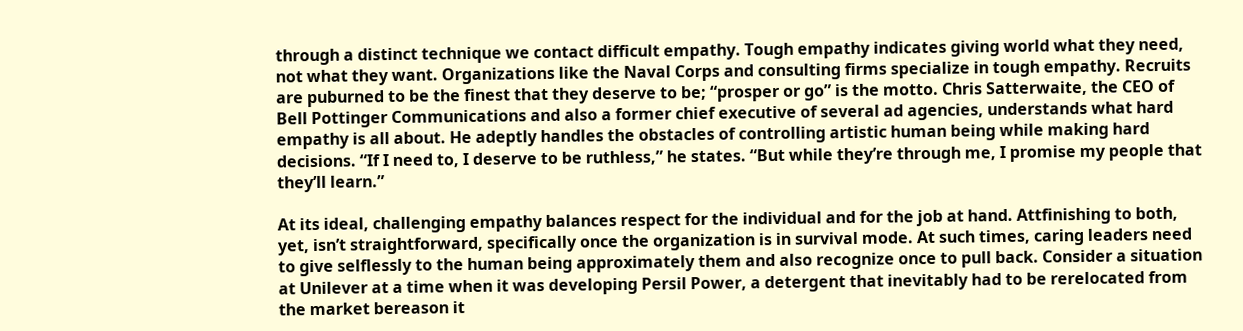through a distinct technique we contact difficult empathy. Tough empathy indicates giving world what they need, not what they want. Organizations like the Naval Corps and consulting firms specialize in tough empathy. Recruits are puburned to be the finest that they deserve to be; “prosper or go” is the motto. Chris Satterwaite, the CEO of Bell Pottinger Communications and also a former chief executive of several ad agencies, understands what hard empathy is all about. He adeptly handles the obstacles of controlling artistic human being while making hard decisions. “If I need to, I deserve to be ruthless,” he states. “But while they’re through me, I promise my people that they’ll learn.”

At its ideal, challenging empathy balances respect for the individual and for the job at hand. Attfinishing to both, yet, isn’t straightforward, specifically once the organization is in survival mode. At such times, caring leaders need to give selflessly to the human being approximately them and also recognize once to pull back. Consider a situation at Unilever at a time when it was developing Persil Power, a detergent that inevitably had to be rerelocated from the market bereason it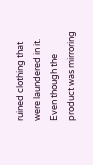ruined clothing that were laundered in it. Even though the product was mirroring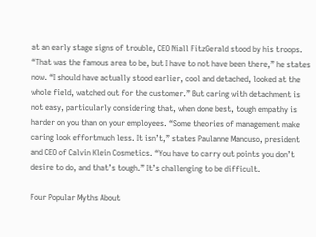at an early stage signs of trouble, CEO Niall FitzGerald stood by his troops. “That was the famous area to be, but I have to not have been there,” he states now. “I should have actually stood earlier, cool and detached, looked at the whole field, watched out for the customer.” But caring with detachment is not easy, particularly considering that, when done best, tough empathy is harder on you than on your employees. “Some theories of management make caring look effortmuch less. It isn’t,” states Paulanne Mancuso, president and CEO of Calvin Klein Cosmetics. “You have to carry out points you don’t desire to do, and that’s tough.” It’s challenging to be difficult.

Four Popular Myths About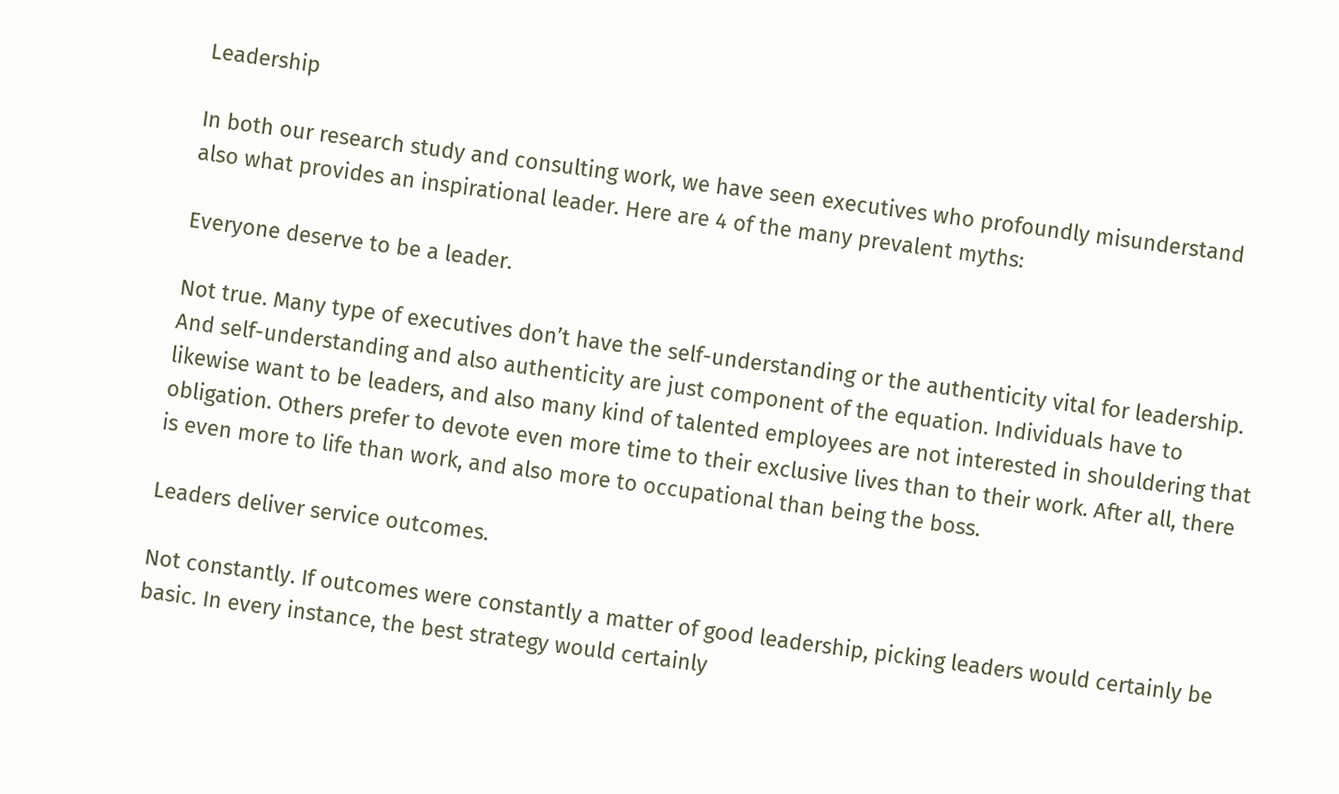Leadership

In both our research study and consulting work, we have seen executives who profoundly misunderstand also what provides an inspirational leader. Here are 4 of the many prevalent myths:

Everyone deserve to be a leader.

Not true. Many type of executives don’t have the self-understanding or the authenticity vital for leadership. And self-understanding and also authenticity are just component of the equation. Individuals have to likewise want to be leaders, and also many kind of talented employees are not interested in shouldering that obligation. Others prefer to devote even more time to their exclusive lives than to their work. After all, there is even more to life than work, and also more to occupational than being the boss.

Leaders deliver service outcomes.

Not constantly. If outcomes were constantly a matter of good leadership, picking leaders would certainly be basic. In every instance, the best strategy would certainly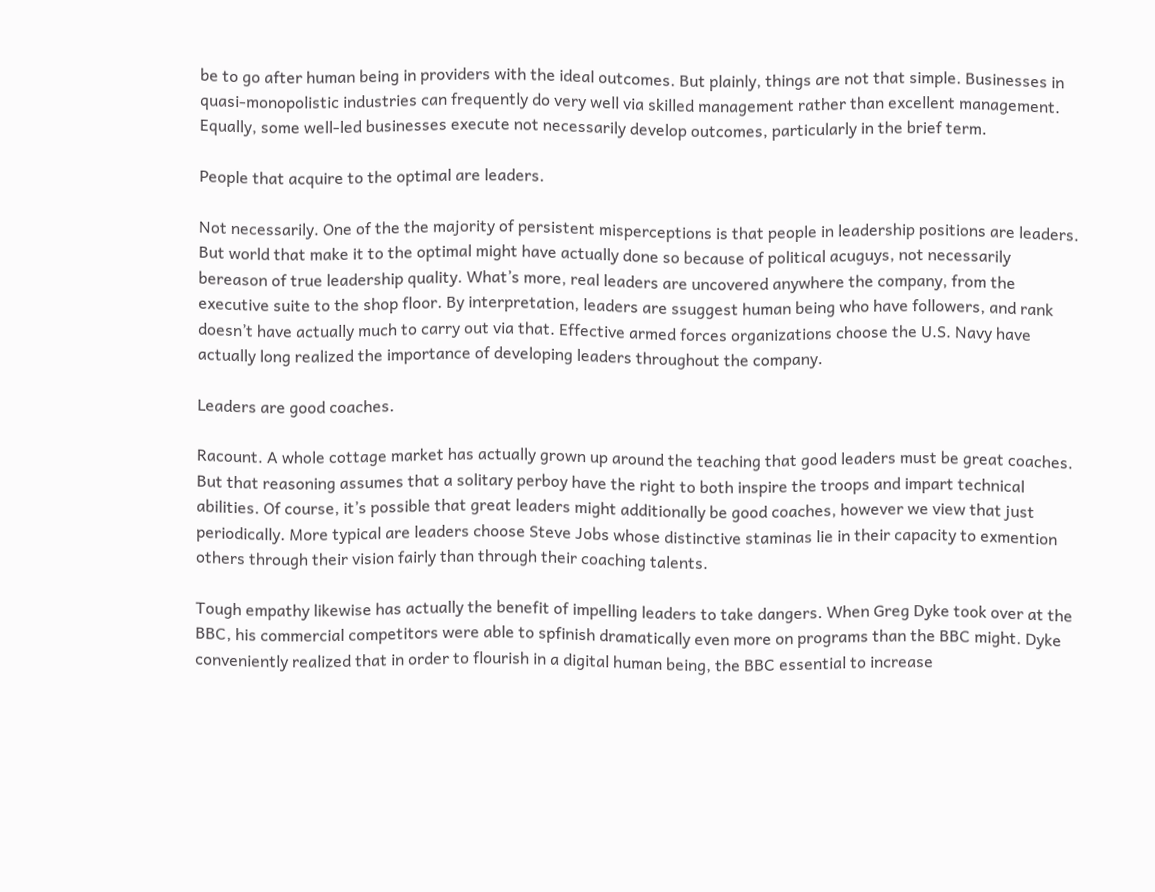be to go after human being in providers with the ideal outcomes. But plainly, things are not that simple. Businesses in quasi-monopolistic industries can frequently do very well via skilled management rather than excellent management. Equally, some well-led businesses execute not necessarily develop outcomes, particularly in the brief term.

People that acquire to the optimal are leaders.

Not necessarily. One of the the majority of persistent misperceptions is that people in leadership positions are leaders. But world that make it to the optimal might have actually done so because of political acuguys, not necessarily bereason of true leadership quality. What’s more, real leaders are uncovered anywhere the company, from the executive suite to the shop floor. By interpretation, leaders are ssuggest human being who have followers, and rank doesn’t have actually much to carry out via that. Effective armed forces organizations choose the U.S. Navy have actually long realized the importance of developing leaders throughout the company.

Leaders are good coaches.

Racount. A whole cottage market has actually grown up around the teaching that good leaders must be great coaches. But that reasoning assumes that a solitary perboy have the right to both inspire the troops and impart technical abilities. Of course, it’s possible that great leaders might additionally be good coaches, however we view that just periodically. More typical are leaders choose Steve Jobs whose distinctive staminas lie in their capacity to exmention others through their vision fairly than through their coaching talents.

Tough empathy likewise has actually the benefit of impelling leaders to take dangers. When Greg Dyke took over at the BBC, his commercial competitors were able to spfinish dramatically even more on programs than the BBC might. Dyke conveniently realized that in order to flourish in a digital human being, the BBC essential to increase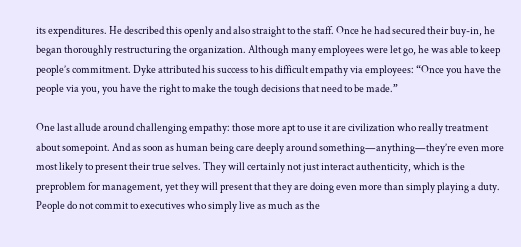its expenditures. He described this openly and also straight to the staff. Once he had secured their buy-in, he began thoroughly restructuring the organization. Although many employees were let go, he was able to keep people’s commitment. Dyke attributed his success to his difficult empathy via employees: “Once you have the people via you, you have the right to make the tough decisions that need to be made.”

One last allude around challenging empathy: those more apt to use it are civilization who really treatment about somepoint. And as soon as human being care deeply around something—anything—they’re even more most likely to present their true selves. They will certainly not just interact authenticity, which is the preproblem for management, yet they will present that they are doing even more than simply playing a duty. People do not commit to executives who simply live as much as the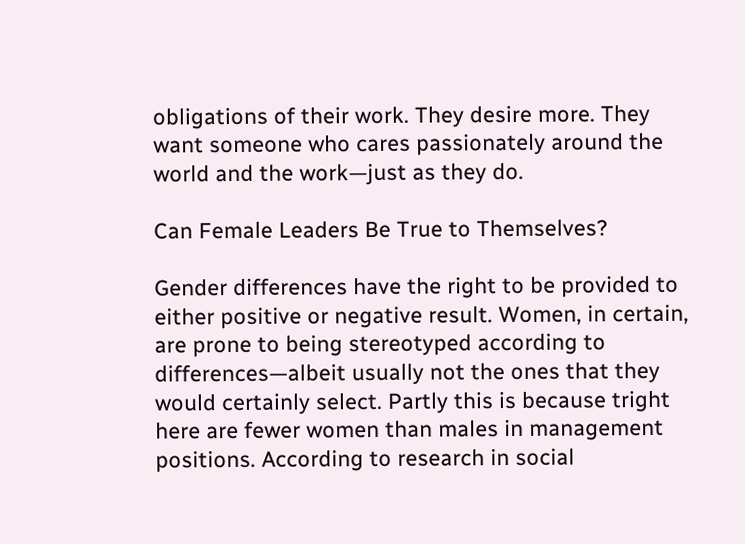obligations of their work. They desire more. They want someone who cares passionately around the world and the work—just as they do.

Can Female Leaders Be True to Themselves?

Gender differences have the right to be provided to either positive or negative result. Women, in certain, are prone to being stereotyped according to differences—albeit usually not the ones that they would certainly select. Partly this is because tright here are fewer women than males in management positions. According to research in social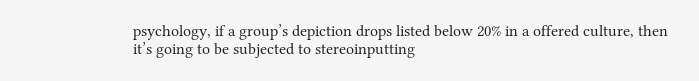psychology, if a group’s depiction drops listed below 20% in a offered culture, then it’s going to be subjected to stereoinputting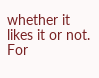whether it likes it or not. For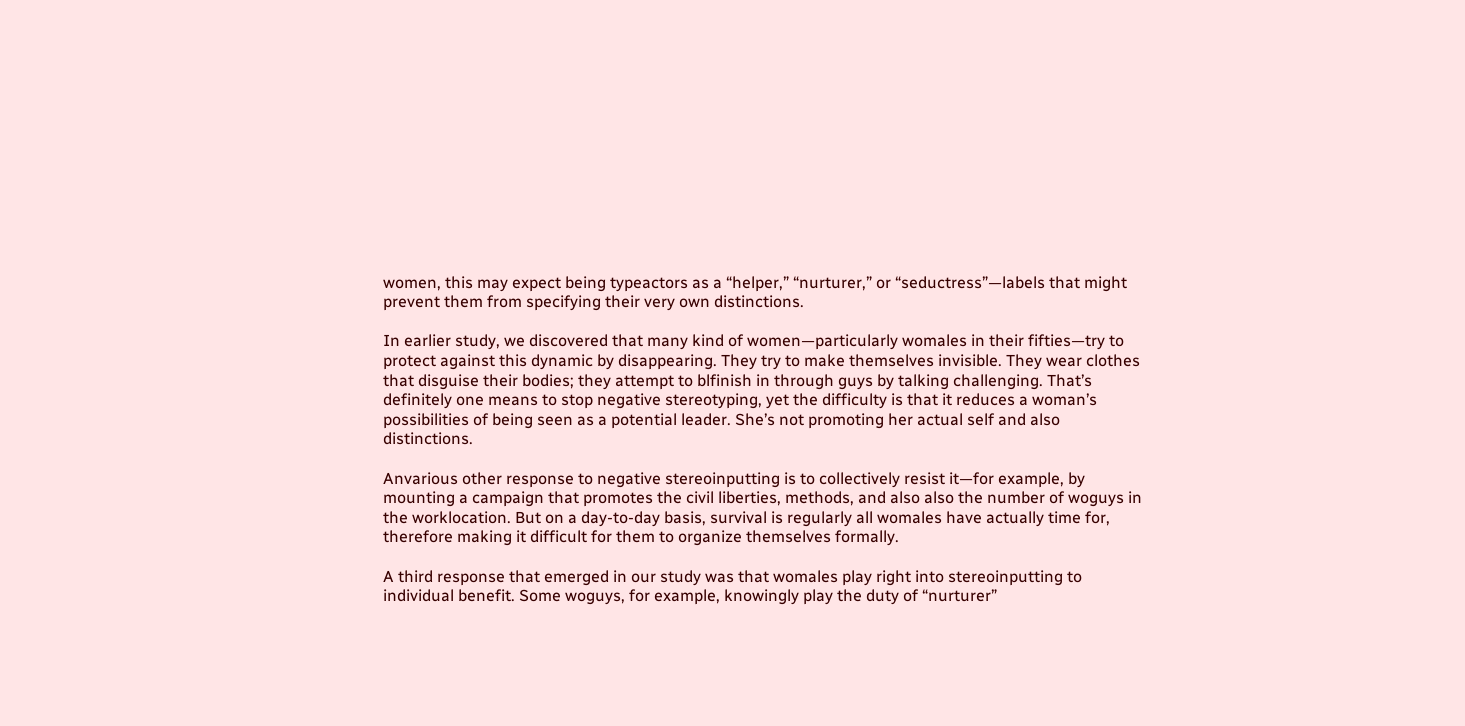women, this may expect being typeactors as a “helper,” “nurturer,” or “seductress”—labels that might prevent them from specifying their very own distinctions.

In earlier study, we discovered that many kind of women—particularly womales in their fifties—try to protect against this dynamic by disappearing. They try to make themselves invisible. They wear clothes that disguise their bodies; they attempt to blfinish in through guys by talking challenging. That’s definitely one means to stop negative stereotyping, yet the difficulty is that it reduces a woman’s possibilities of being seen as a potential leader. She’s not promoting her actual self and also distinctions.

Anvarious other response to negative stereoinputting is to collectively resist it—for example, by mounting a campaign that promotes the civil liberties, methods, and also also the number of woguys in the worklocation. But on a day-to-day basis, survival is regularly all womales have actually time for, therefore making it difficult for them to organize themselves formally.

A third response that emerged in our study was that womales play right into stereoinputting to individual benefit. Some woguys, for example, knowingly play the duty of “nurturer”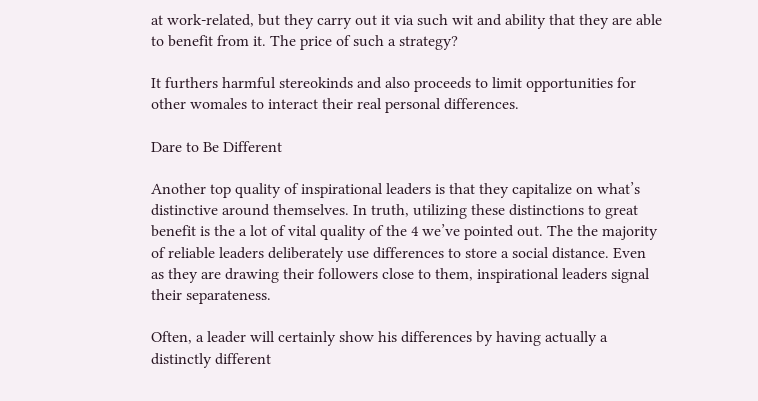at work-related, but they carry out it via such wit and ability that they are able to benefit from it. The price of such a strategy?

It furthers harmful stereokinds and also proceeds to limit opportunities for other womales to interact their real personal differences.

Dare to Be Different

Another top quality of inspirational leaders is that they capitalize on what’s distinctive around themselves. In truth, utilizing these distinctions to great benefit is the a lot of vital quality of the 4 we’ve pointed out. The the majority of reliable leaders deliberately use differences to store a social distance. Even as they are drawing their followers close to them, inspirational leaders signal their separateness.

Often, a leader will certainly show his differences by having actually a distinctly different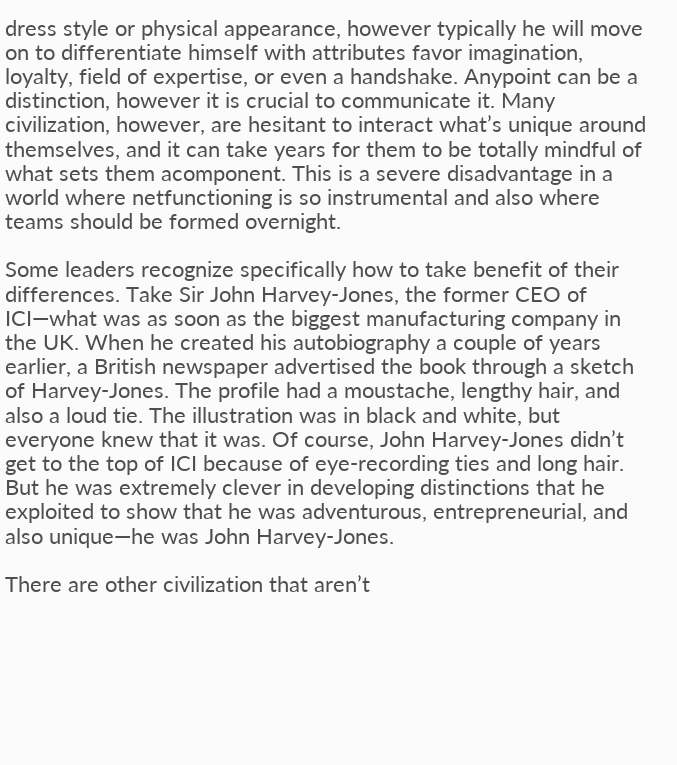dress style or physical appearance, however typically he will move on to differentiate himself with attributes favor imagination, loyalty, field of expertise, or even a handshake. Anypoint can be a distinction, however it is crucial to communicate it. Many civilization, however, are hesitant to interact what’s unique around themselves, and it can take years for them to be totally mindful of what sets them acomponent. This is a severe disadvantage in a world where netfunctioning is so instrumental and also where teams should be formed overnight.

Some leaders recognize specifically how to take benefit of their differences. Take Sir John Harvey-Jones, the former CEO of ICI—what was as soon as the biggest manufacturing company in the UK. When he created his autobiography a couple of years earlier, a British newspaper advertised the book through a sketch of Harvey-Jones. The profile had a moustache, lengthy hair, and also a loud tie. The illustration was in black and white, but everyone knew that it was. Of course, John Harvey-Jones didn’t get to the top of ICI because of eye-recording ties and long hair. But he was extremely clever in developing distinctions that he exploited to show that he was adventurous, entrepreneurial, and also unique—he was John Harvey-Jones.

There are other civilization that aren’t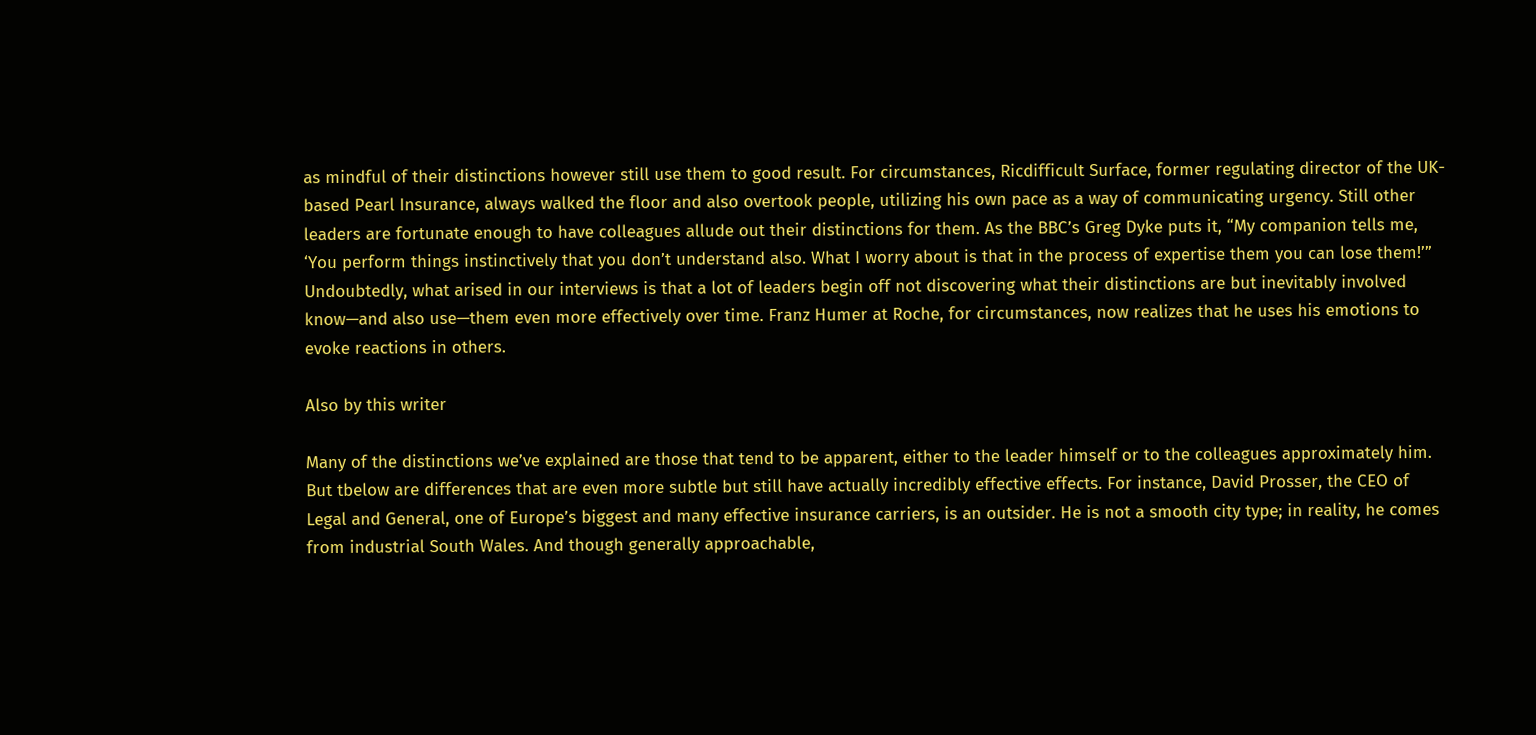as mindful of their distinctions however still use them to good result. For circumstances, Ricdifficult Surface, former regulating director of the UK-based Pearl Insurance, always walked the floor and also overtook people, utilizing his own pace as a way of communicating urgency. Still other leaders are fortunate enough to have colleagues allude out their distinctions for them. As the BBC’s Greg Dyke puts it, “My companion tells me, ‘You perform things instinctively that you don’t understand also. What I worry about is that in the process of expertise them you can lose them!’” Undoubtedly, what arised in our interviews is that a lot of leaders begin off not discovering what their distinctions are but inevitably involved know—and also use—them even more effectively over time. Franz Humer at Roche, for circumstances, now realizes that he uses his emotions to evoke reactions in others.

Also by this writer

Many of the distinctions we’ve explained are those that tend to be apparent, either to the leader himself or to the colleagues approximately him. But tbelow are differences that are even more subtle but still have actually incredibly effective effects. For instance, David Prosser, the CEO of Legal and General, one of Europe’s biggest and many effective insurance carriers, is an outsider. He is not a smooth city type; in reality, he comes from industrial South Wales. And though generally approachable,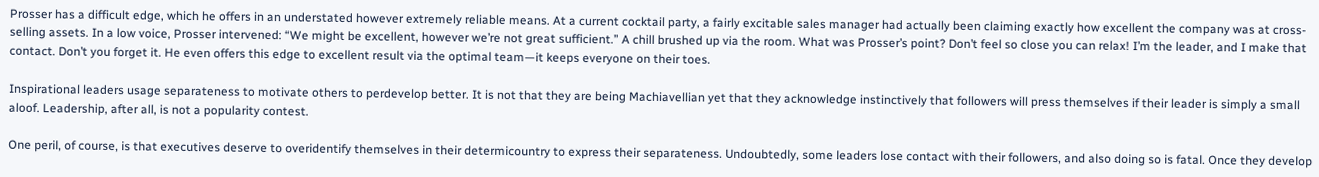Prosser has a difficult edge, which he offers in an understated however extremely reliable means. At a current cocktail party, a fairly excitable sales manager had actually been claiming exactly how excellent the company was at cross-selling assets. In a low voice, Prosser intervened: “We might be excellent, however we’re not great sufficient.” A chill brushed up via the room. What was Prosser’s point? Don’t feel so close you can relax! I’m the leader, and I make that contact. Don’t you forget it. He even offers this edge to excellent result via the optimal team—it keeps everyone on their toes.

Inspirational leaders usage separateness to motivate others to perdevelop better. It is not that they are being Machiavellian yet that they acknowledge instinctively that followers will press themselves if their leader is simply a small aloof. Leadership, after all, is not a popularity contest.

One peril, of course, is that executives deserve to overidentify themselves in their determicountry to express their separateness. Undoubtedly, some leaders lose contact with their followers, and also doing so is fatal. Once they develop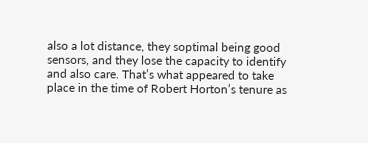also a lot distance, they soptimal being good sensors, and they lose the capacity to identify and also care. That’s what appeared to take place in the time of Robert Horton’s tenure as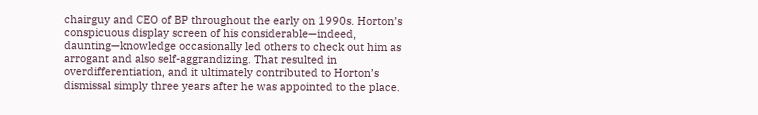chairguy and CEO of BP throughout the early on 1990s. Horton’s conspicuous display screen of his considerable—indeed, daunting—knowledge occasionally led others to check out him as arrogant and also self-aggrandizing. That resulted in overdifferentiation, and it ultimately contributed to Horton’s dismissal simply three years after he was appointed to the place.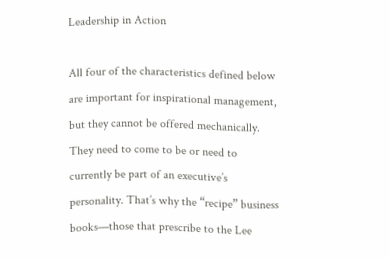Leadership in Action

All four of the characteristics defined below are important for inspirational management, but they cannot be offered mechanically. They need to come to be or need to currently be part of an executive’s personality. That’s why the “recipe” business books—those that prescribe to the Lee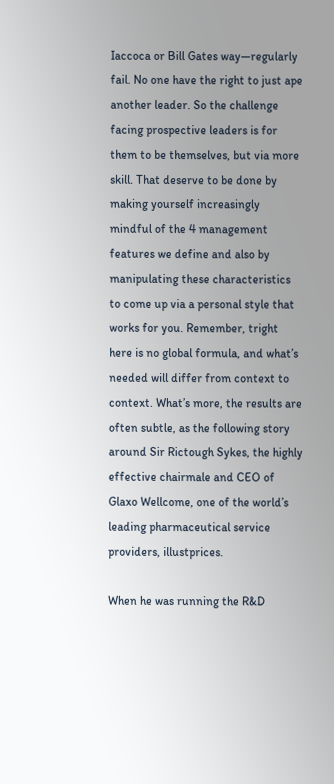Iaccoca or Bill Gates way—regularly fail. No one have the right to just ape another leader. So the challenge facing prospective leaders is for them to be themselves, but via more skill. That deserve to be done by making yourself increasingly mindful of the 4 management features we define and also by manipulating these characteristics to come up via a personal style that works for you. Remember, tright here is no global formula, and what’s needed will differ from context to context. What’s more, the results are often subtle, as the following story around Sir Rictough Sykes, the highly effective chairmale and CEO of Glaxo Wellcome, one of the world’s leading pharmaceutical service providers, illustprices.

When he was running the R&D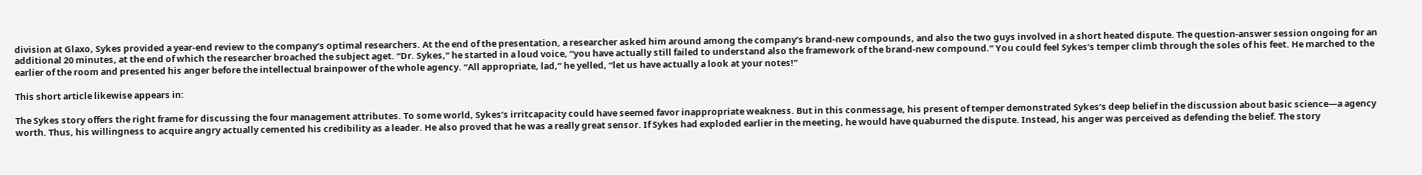division at Glaxo, Sykes provided a year-end review to the company’s optimal researchers. At the end of the presentation, a researcher asked him around among the company’s brand-new compounds, and also the two guys involved in a short heated dispute. The question-answer session ongoing for an additional 20 minutes, at the end of which the researcher broached the subject aget. “Dr. Sykes,” he started in a loud voice, “you have actually still failed to understand also the framework of the brand-new compound.” You could feel Sykes’s temper climb through the soles of his feet. He marched to the earlier of the room and presented his anger before the intellectual brainpower of the whole agency. “All appropriate, lad,” he yelled, “let us have actually a look at your notes!”

This short article likewise appears in:

The Sykes story offers the right frame for discussing the four management attributes. To some world, Sykes’s irritcapacity could have seemed favor inappropriate weakness. But in this conmessage, his present of temper demonstrated Sykes’s deep belief in the discussion about basic science—a agency worth. Thus, his willingness to acquire angry actually cemented his credibility as a leader. He also proved that he was a really great sensor. If Sykes had exploded earlier in the meeting, he would have quaburned the dispute. Instead, his anger was perceived as defending the belief. The story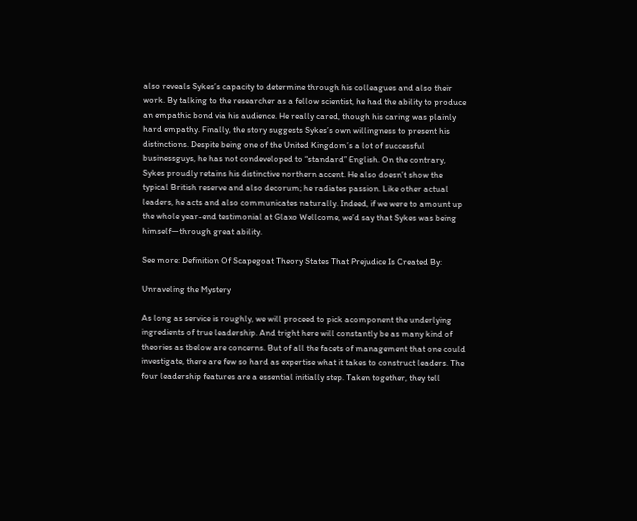also reveals Sykes’s capacity to determine through his colleagues and also their work. By talking to the researcher as a fellow scientist, he had the ability to produce an empathic bond via his audience. He really cared, though his caring was plainly hard empathy. Finally, the story suggests Sykes’s own willingness to present his distinctions. Despite being one of the United Kingdom’s a lot of successful businessguys, he has not condeveloped to “standard” English. On the contrary, Sykes proudly retains his distinctive northern accent. He also doesn’t show the typical British reserve and also decorum; he radiates passion. Like other actual leaders, he acts and also communicates naturally. Indeed, if we were to amount up the whole year-end testimonial at Glaxo Wellcome, we’d say that Sykes was being himself—through great ability.

See more: Definition Of Scapegoat Theory States That Prejudice Is Created By:

Unraveling the Mystery

As long as service is roughly, we will proceed to pick acomponent the underlying ingredients of true leadership. And tright here will constantly be as many kind of theories as tbelow are concerns. But of all the facets of management that one could investigate, there are few so hard as expertise what it takes to construct leaders. The four leadership features are a essential initially step. Taken together, they tell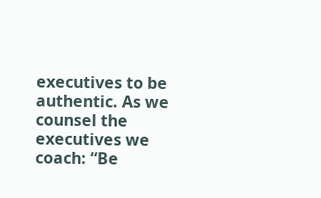executives to be authentic. As we counsel the executives we coach: “Be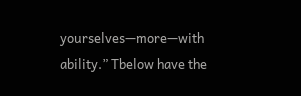yourselves—more—with ability.” Tbelow have the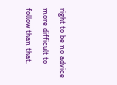right to be no advice more difficult to follow than that.